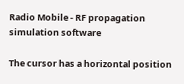Radio Mobile - RF propagation simulation software

The cursor has a horizontal position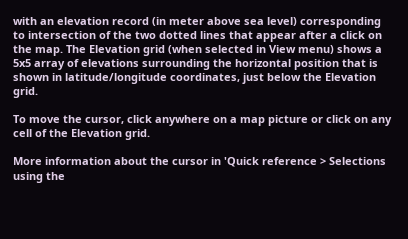with an elevation record (in meter above sea level) corresponding to intersection of the two dotted lines that appear after a click on the map. The Elevation grid (when selected in View menu) shows a 5x5 array of elevations surrounding the horizontal position that is shown in latitude/longitude coordinates, just below the Elevation grid.

To move the cursor, click anywhere on a map picture or click on any cell of the Elevation grid.

More information about the cursor in 'Quick reference > Selections using the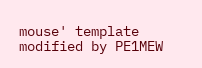mouse' template modified by PE1MEW